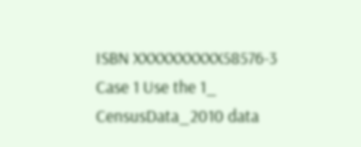ISBN XXXXXXXXXX58576-3 Case 1 Use the 1_ CensusData_2010 data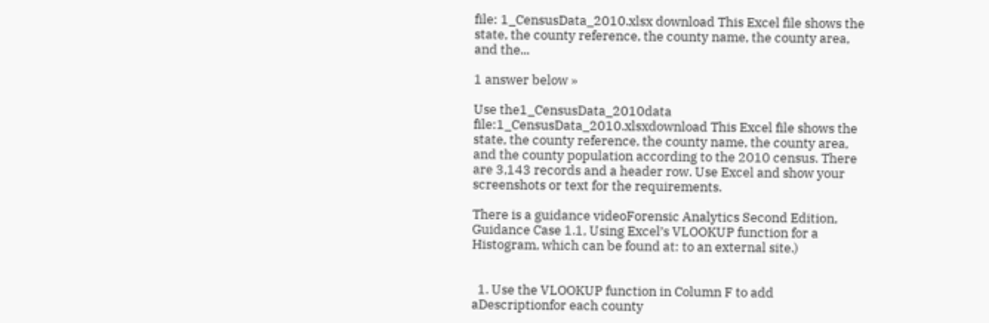file: 1_CensusData_2010.xlsx download This Excel file shows the state, the county reference, the county name, the county area, and the...

1 answer below »

Use the1_CensusData_2010data file:1_CensusData_2010.xlsxdownload This Excel file shows the state, the county reference, the county name, the county area, and the county population according to the 2010 census. There are 3,143 records and a header row. Use Excel and show your screenshots or text for the requirements.

There is a guidance videoForensic Analytics Second Edition, Guidance Case 1.1, Using Excel’s VLOOKUP function for a Histogram, which can be found at: to an external site.)


  1. Use the VLOOKUP function in Column F to add aDescriptionfor each county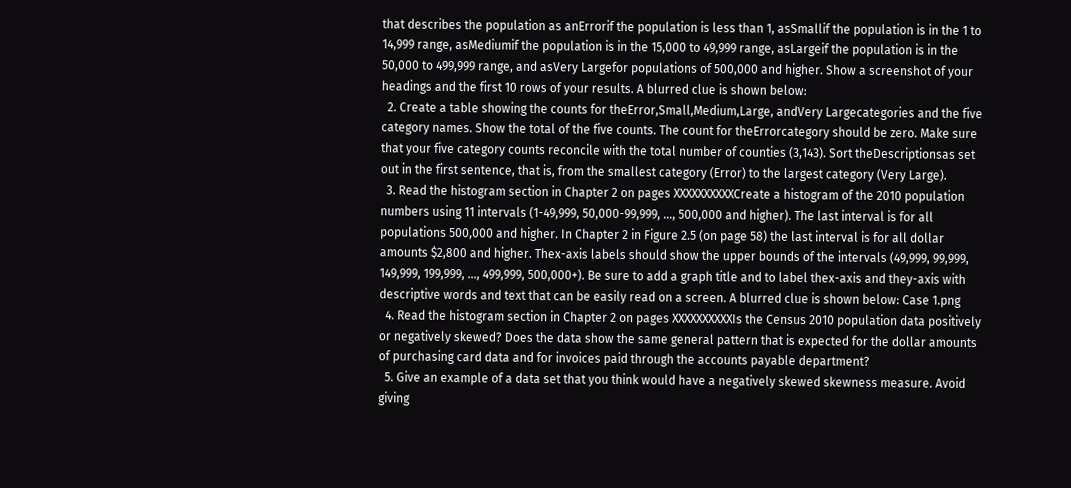that describes the population as anErrorif the population is less than 1, asSmallif the population is in the 1 to 14,999 range, asMediumif the population is in the 15,000 to 49,999 range, asLargeif the population is in the 50,000 to 499,999 range, and asVery Largefor populations of 500,000 and higher. Show a screenshot of your headings and the first 10 rows of your results. A blurred clue is shown below:
  2. Create a table showing the counts for theError,Small,Medium,Large, andVery Largecategories and the five category names. Show the total of the five counts. The count for theErrorcategory should be zero. Make sure that your five category counts reconcile with the total number of counties (3,143). Sort theDescriptionsas set out in the first sentence, that is, from the smallest category (Error) to the largest category (Very Large).
  3. Read the histogram section in Chapter 2 on pages XXXXXXXXXXCreate a histogram of the 2010 population numbers using 11 intervals (1-49,999, 50,000-99,999, …, 500,000 and higher). The last interval is for all populations 500,000 and higher. In Chapter 2 in Figure 2.5 (on page 58) the last interval is for all dollar amounts $2,800 and higher. Thex-axis labels should show the upper bounds of the intervals (49,999, 99,999, 149,999, 199,999, …, 499,999, 500,000+). Be sure to add a graph title and to label thex-axis and they-axis with descriptive words and text that can be easily read on a screen. A blurred clue is shown below: Case 1.png
  4. Read the histogram section in Chapter 2 on pages XXXXXXXXXXIs the Census 2010 population data positively or negatively skewed? Does the data show the same general pattern that is expected for the dollar amounts of purchasing card data and for invoices paid through the accounts payable department?
  5. Give an example of a data set that you think would have a negatively skewed skewness measure. Avoid giving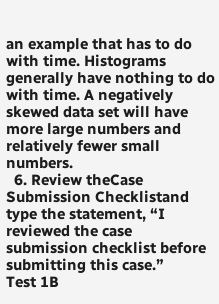an example that has to do with time. Histograms generally have nothing to do with time. A negatively skewed data set will have more large numbers and relatively fewer small numbers.
  6. Review theCase Submission Checklistand type the statement, “I reviewed the case submission checklist before submitting this case.”
Test 1B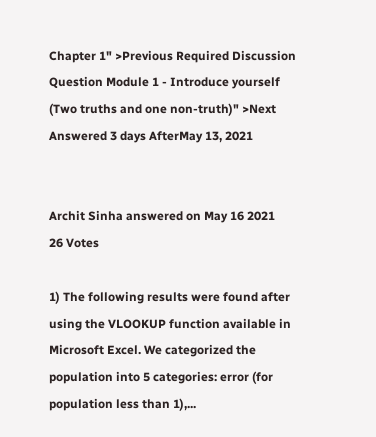Chapter 1" >Previous Required Discussion Question Module 1 - Introduce yourself (Two truths and one non-truth)" >Next
Answered 3 days AfterMay 13, 2021


Archit Sinha answered on May 16 2021
26 Votes

1) The following results were found after using the VLOOKUP function available in Microsoft Excel. We categorized the population into 5 categories: error (for population less than 1),...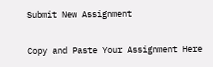Submit New Assignment

Copy and Paste Your Assignment Here